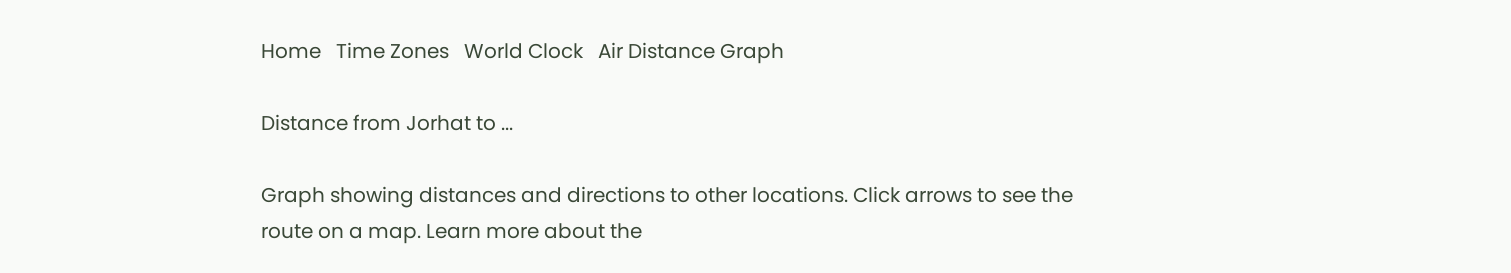Home   Time Zones   World Clock   Air Distance Graph

Distance from Jorhat to ...

Graph showing distances and directions to other locations. Click arrows to see the route on a map. Learn more about the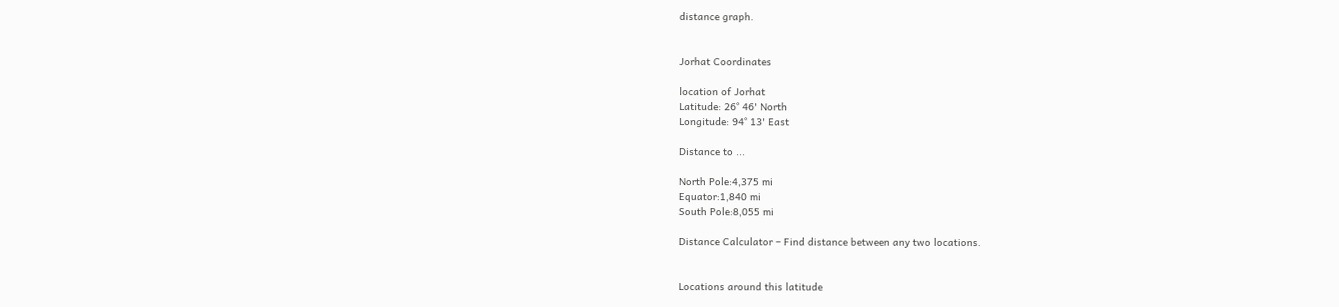distance graph.


Jorhat Coordinates

location of Jorhat
Latitude: 26° 46' North
Longitude: 94° 13' East

Distance to ...

North Pole:4,375 mi
Equator:1,840 mi
South Pole:8,055 mi

Distance Calculator – Find distance between any two locations.


Locations around this latitude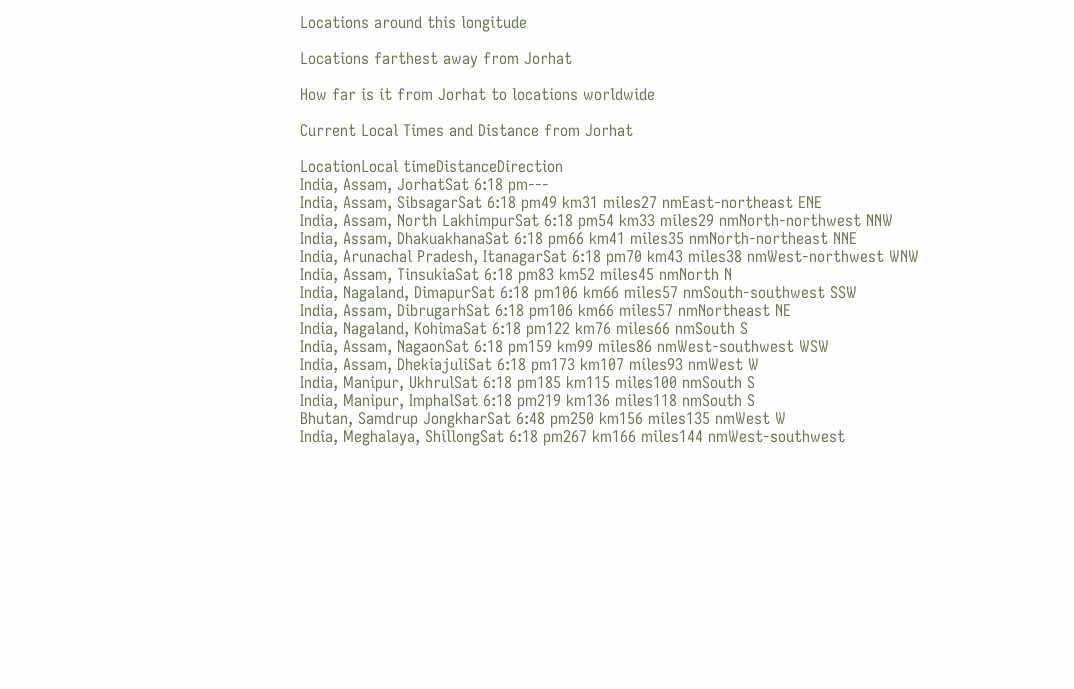Locations around this longitude

Locations farthest away from Jorhat

How far is it from Jorhat to locations worldwide

Current Local Times and Distance from Jorhat

LocationLocal timeDistanceDirection
India, Assam, JorhatSat 6:18 pm---
India, Assam, SibsagarSat 6:18 pm49 km31 miles27 nmEast-northeast ENE
India, Assam, North LakhimpurSat 6:18 pm54 km33 miles29 nmNorth-northwest NNW
India, Assam, DhakuakhanaSat 6:18 pm66 km41 miles35 nmNorth-northeast NNE
India, Arunachal Pradesh, ItanagarSat 6:18 pm70 km43 miles38 nmWest-northwest WNW
India, Assam, TinsukiaSat 6:18 pm83 km52 miles45 nmNorth N
India, Nagaland, DimapurSat 6:18 pm106 km66 miles57 nmSouth-southwest SSW
India, Assam, DibrugarhSat 6:18 pm106 km66 miles57 nmNortheast NE
India, Nagaland, KohimaSat 6:18 pm122 km76 miles66 nmSouth S
India, Assam, NagaonSat 6:18 pm159 km99 miles86 nmWest-southwest WSW
India, Assam, DhekiajuliSat 6:18 pm173 km107 miles93 nmWest W
India, Manipur, UkhrulSat 6:18 pm185 km115 miles100 nmSouth S
India, Manipur, ImphalSat 6:18 pm219 km136 miles118 nmSouth S
Bhutan, Samdrup JongkharSat 6:48 pm250 km156 miles135 nmWest W
India, Meghalaya, ShillongSat 6:18 pm267 km166 miles144 nmWest-southwest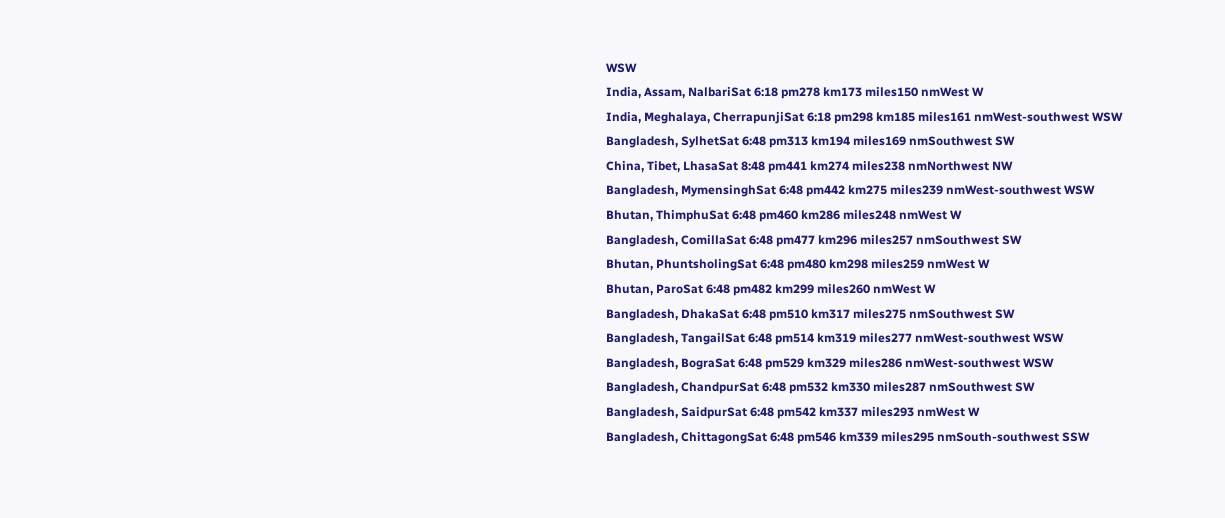WSW
India, Assam, NalbariSat 6:18 pm278 km173 miles150 nmWest W
India, Meghalaya, CherrapunjiSat 6:18 pm298 km185 miles161 nmWest-southwest WSW
Bangladesh, SylhetSat 6:48 pm313 km194 miles169 nmSouthwest SW
China, Tibet, LhasaSat 8:48 pm441 km274 miles238 nmNorthwest NW
Bangladesh, MymensinghSat 6:48 pm442 km275 miles239 nmWest-southwest WSW
Bhutan, ThimphuSat 6:48 pm460 km286 miles248 nmWest W
Bangladesh, ComillaSat 6:48 pm477 km296 miles257 nmSouthwest SW
Bhutan, PhuntsholingSat 6:48 pm480 km298 miles259 nmWest W
Bhutan, ParoSat 6:48 pm482 km299 miles260 nmWest W
Bangladesh, DhakaSat 6:48 pm510 km317 miles275 nmSouthwest SW
Bangladesh, TangailSat 6:48 pm514 km319 miles277 nmWest-southwest WSW
Bangladesh, BograSat 6:48 pm529 km329 miles286 nmWest-southwest WSW
Bangladesh, ChandpurSat 6:48 pm532 km330 miles287 nmSouthwest SW
Bangladesh, SaidpurSat 6:48 pm542 km337 miles293 nmWest W
Bangladesh, ChittagongSat 6:48 pm546 km339 miles295 nmSouth-southwest SSW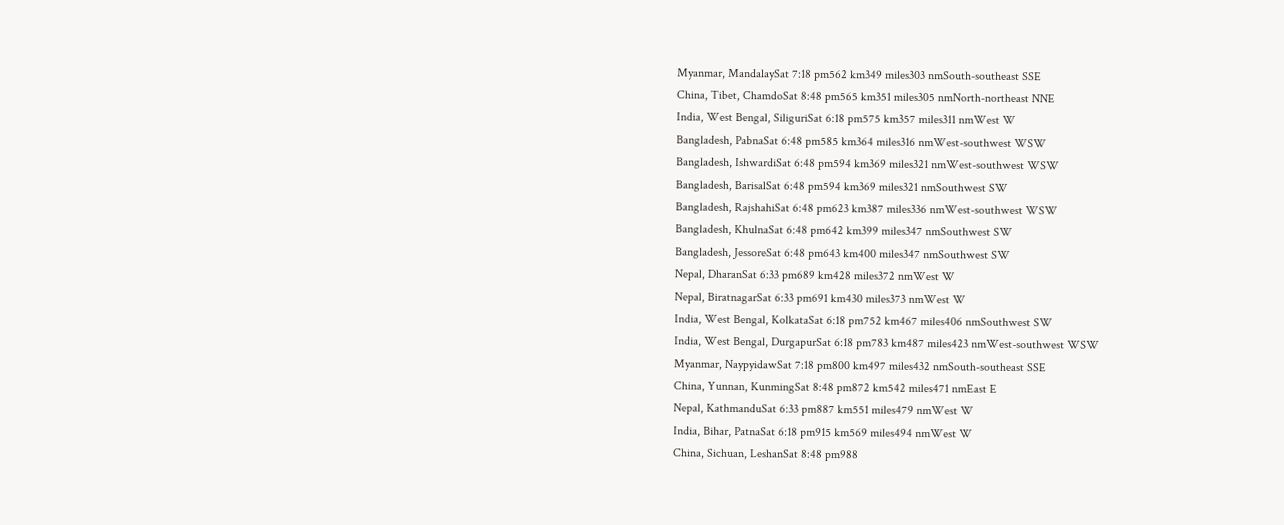Myanmar, MandalaySat 7:18 pm562 km349 miles303 nmSouth-southeast SSE
China, Tibet, ChamdoSat 8:48 pm565 km351 miles305 nmNorth-northeast NNE
India, West Bengal, SiliguriSat 6:18 pm575 km357 miles311 nmWest W
Bangladesh, PabnaSat 6:48 pm585 km364 miles316 nmWest-southwest WSW
Bangladesh, IshwardiSat 6:48 pm594 km369 miles321 nmWest-southwest WSW
Bangladesh, BarisalSat 6:48 pm594 km369 miles321 nmSouthwest SW
Bangladesh, RajshahiSat 6:48 pm623 km387 miles336 nmWest-southwest WSW
Bangladesh, KhulnaSat 6:48 pm642 km399 miles347 nmSouthwest SW
Bangladesh, JessoreSat 6:48 pm643 km400 miles347 nmSouthwest SW
Nepal, DharanSat 6:33 pm689 km428 miles372 nmWest W
Nepal, BiratnagarSat 6:33 pm691 km430 miles373 nmWest W
India, West Bengal, KolkataSat 6:18 pm752 km467 miles406 nmSouthwest SW
India, West Bengal, DurgapurSat 6:18 pm783 km487 miles423 nmWest-southwest WSW
Myanmar, NaypyidawSat 7:18 pm800 km497 miles432 nmSouth-southeast SSE
China, Yunnan, KunmingSat 8:48 pm872 km542 miles471 nmEast E
Nepal, KathmanduSat 6:33 pm887 km551 miles479 nmWest W
India, Bihar, PatnaSat 6:18 pm915 km569 miles494 nmWest W
China, Sichuan, LeshanSat 8:48 pm988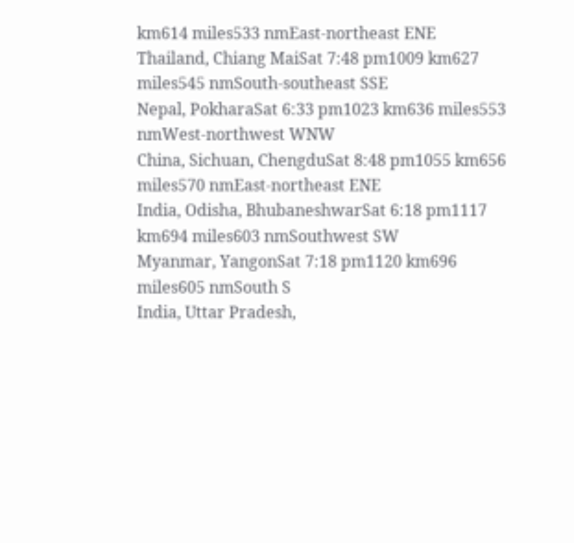km614 miles533 nmEast-northeast ENE
Thailand, Chiang MaiSat 7:48 pm1009 km627 miles545 nmSouth-southeast SSE
Nepal, PokharaSat 6:33 pm1023 km636 miles553 nmWest-northwest WNW
China, Sichuan, ChengduSat 8:48 pm1055 km656 miles570 nmEast-northeast ENE
India, Odisha, BhubaneshwarSat 6:18 pm1117 km694 miles603 nmSouthwest SW
Myanmar, YangonSat 7:18 pm1120 km696 miles605 nmSouth S
India, Uttar Pradesh,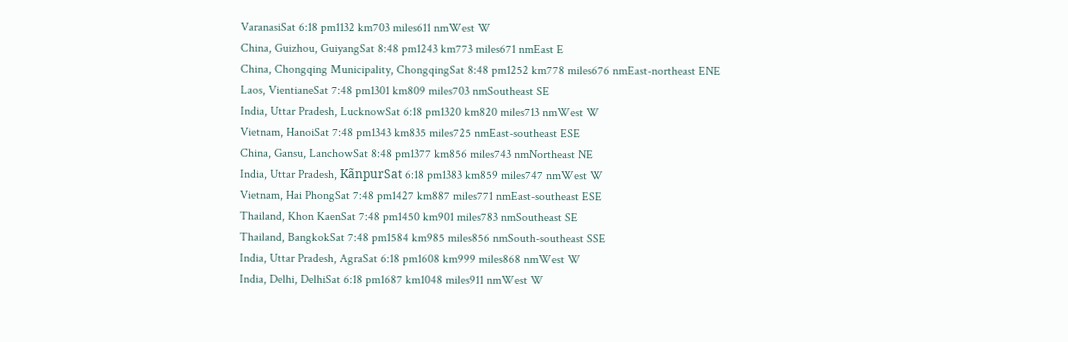VaranasiSat 6:18 pm1132 km703 miles611 nmWest W
China, Guizhou, GuiyangSat 8:48 pm1243 km773 miles671 nmEast E
China, Chongqing Municipality, ChongqingSat 8:48 pm1252 km778 miles676 nmEast-northeast ENE
Laos, VientianeSat 7:48 pm1301 km809 miles703 nmSoutheast SE
India, Uttar Pradesh, LucknowSat 6:18 pm1320 km820 miles713 nmWest W
Vietnam, HanoiSat 7:48 pm1343 km835 miles725 nmEast-southeast ESE
China, Gansu, LanchowSat 8:48 pm1377 km856 miles743 nmNortheast NE
India, Uttar Pradesh, KãnpurSat 6:18 pm1383 km859 miles747 nmWest W
Vietnam, Hai PhongSat 7:48 pm1427 km887 miles771 nmEast-southeast ESE
Thailand, Khon KaenSat 7:48 pm1450 km901 miles783 nmSoutheast SE
Thailand, BangkokSat 7:48 pm1584 km985 miles856 nmSouth-southeast SSE
India, Uttar Pradesh, AgraSat 6:18 pm1608 km999 miles868 nmWest W
India, Delhi, DelhiSat 6:18 pm1687 km1048 miles911 nmWest W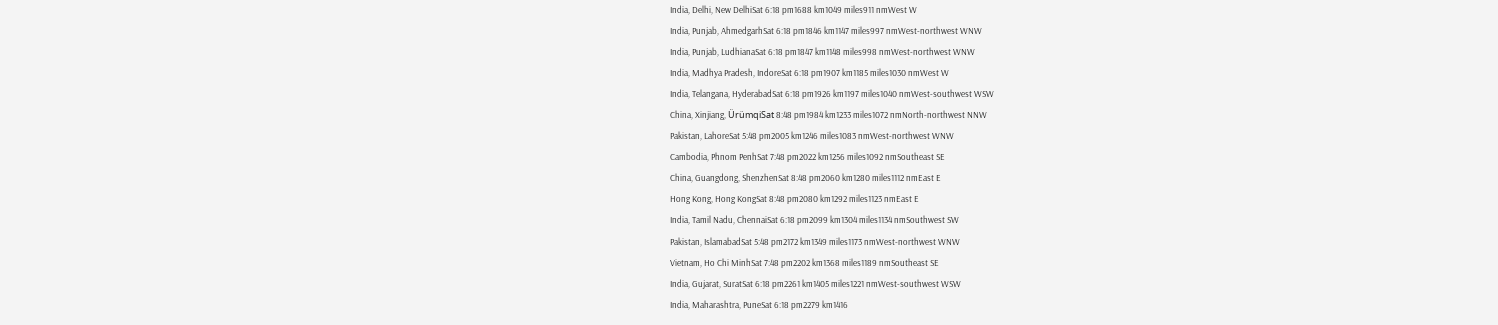India, Delhi, New DelhiSat 6:18 pm1688 km1049 miles911 nmWest W
India, Punjab, AhmedgarhSat 6:18 pm1846 km1147 miles997 nmWest-northwest WNW
India, Punjab, LudhianaSat 6:18 pm1847 km1148 miles998 nmWest-northwest WNW
India, Madhya Pradesh, IndoreSat 6:18 pm1907 km1185 miles1030 nmWest W
India, Telangana, HyderabadSat 6:18 pm1926 km1197 miles1040 nmWest-southwest WSW
China, Xinjiang, ÜrümqiSat 8:48 pm1984 km1233 miles1072 nmNorth-northwest NNW
Pakistan, LahoreSat 5:48 pm2005 km1246 miles1083 nmWest-northwest WNW
Cambodia, Phnom PenhSat 7:48 pm2022 km1256 miles1092 nmSoutheast SE
China, Guangdong, ShenzhenSat 8:48 pm2060 km1280 miles1112 nmEast E
Hong Kong, Hong KongSat 8:48 pm2080 km1292 miles1123 nmEast E
India, Tamil Nadu, ChennaiSat 6:18 pm2099 km1304 miles1134 nmSouthwest SW
Pakistan, IslamabadSat 5:48 pm2172 km1349 miles1173 nmWest-northwest WNW
Vietnam, Ho Chi MinhSat 7:48 pm2202 km1368 miles1189 nmSoutheast SE
India, Gujarat, SuratSat 6:18 pm2261 km1405 miles1221 nmWest-southwest WSW
India, Maharashtra, PuneSat 6:18 pm2279 km1416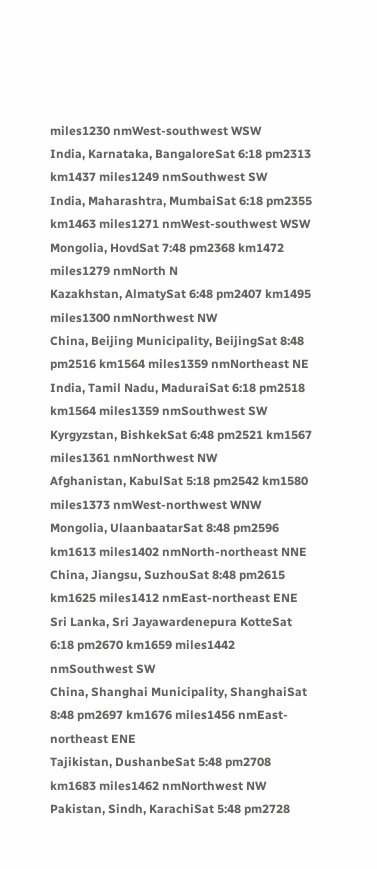miles1230 nmWest-southwest WSW
India, Karnataka, BangaloreSat 6:18 pm2313 km1437 miles1249 nmSouthwest SW
India, Maharashtra, MumbaiSat 6:18 pm2355 km1463 miles1271 nmWest-southwest WSW
Mongolia, HovdSat 7:48 pm2368 km1472 miles1279 nmNorth N
Kazakhstan, AlmatySat 6:48 pm2407 km1495 miles1300 nmNorthwest NW
China, Beijing Municipality, BeijingSat 8:48 pm2516 km1564 miles1359 nmNortheast NE
India, Tamil Nadu, MaduraiSat 6:18 pm2518 km1564 miles1359 nmSouthwest SW
Kyrgyzstan, BishkekSat 6:48 pm2521 km1567 miles1361 nmNorthwest NW
Afghanistan, KabulSat 5:18 pm2542 km1580 miles1373 nmWest-northwest WNW
Mongolia, UlaanbaatarSat 8:48 pm2596 km1613 miles1402 nmNorth-northeast NNE
China, Jiangsu, SuzhouSat 8:48 pm2615 km1625 miles1412 nmEast-northeast ENE
Sri Lanka, Sri Jayawardenepura KotteSat 6:18 pm2670 km1659 miles1442 nmSouthwest SW
China, Shanghai Municipality, ShanghaiSat 8:48 pm2697 km1676 miles1456 nmEast-northeast ENE
Tajikistan, DushanbeSat 5:48 pm2708 km1683 miles1462 nmNorthwest NW
Pakistan, Sindh, KarachiSat 5:48 pm2728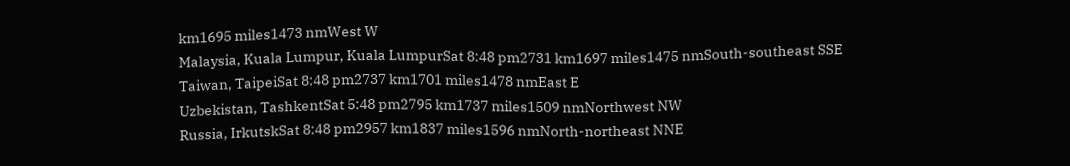km1695 miles1473 nmWest W
Malaysia, Kuala Lumpur, Kuala LumpurSat 8:48 pm2731 km1697 miles1475 nmSouth-southeast SSE
Taiwan, TaipeiSat 8:48 pm2737 km1701 miles1478 nmEast E
Uzbekistan, TashkentSat 5:48 pm2795 km1737 miles1509 nmNorthwest NW
Russia, IrkutskSat 8:48 pm2957 km1837 miles1596 nmNorth-northeast NNE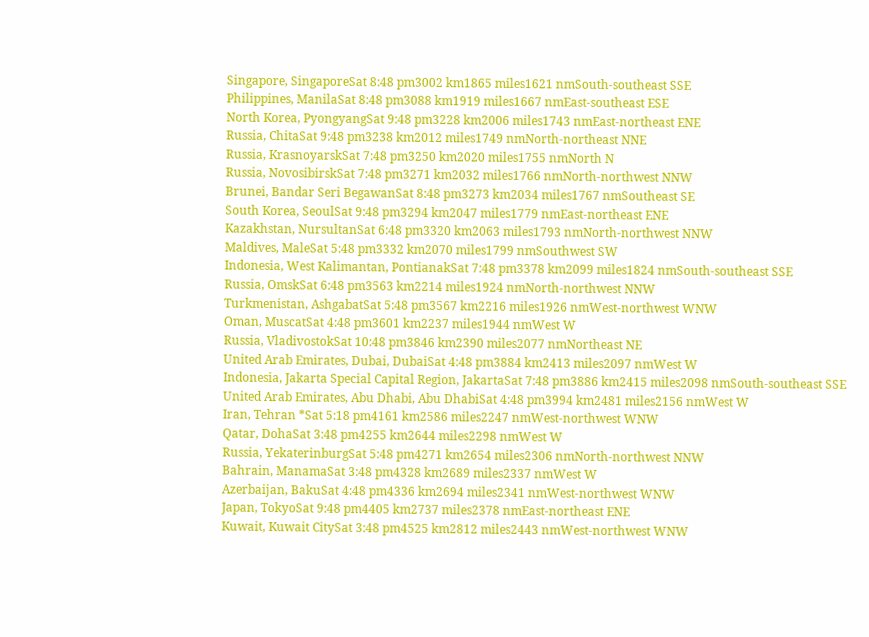Singapore, SingaporeSat 8:48 pm3002 km1865 miles1621 nmSouth-southeast SSE
Philippines, ManilaSat 8:48 pm3088 km1919 miles1667 nmEast-southeast ESE
North Korea, PyongyangSat 9:48 pm3228 km2006 miles1743 nmEast-northeast ENE
Russia, ChitaSat 9:48 pm3238 km2012 miles1749 nmNorth-northeast NNE
Russia, KrasnoyarskSat 7:48 pm3250 km2020 miles1755 nmNorth N
Russia, NovosibirskSat 7:48 pm3271 km2032 miles1766 nmNorth-northwest NNW
Brunei, Bandar Seri BegawanSat 8:48 pm3273 km2034 miles1767 nmSoutheast SE
South Korea, SeoulSat 9:48 pm3294 km2047 miles1779 nmEast-northeast ENE
Kazakhstan, NursultanSat 6:48 pm3320 km2063 miles1793 nmNorth-northwest NNW
Maldives, MaleSat 5:48 pm3332 km2070 miles1799 nmSouthwest SW
Indonesia, West Kalimantan, PontianakSat 7:48 pm3378 km2099 miles1824 nmSouth-southeast SSE
Russia, OmskSat 6:48 pm3563 km2214 miles1924 nmNorth-northwest NNW
Turkmenistan, AshgabatSat 5:48 pm3567 km2216 miles1926 nmWest-northwest WNW
Oman, MuscatSat 4:48 pm3601 km2237 miles1944 nmWest W
Russia, VladivostokSat 10:48 pm3846 km2390 miles2077 nmNortheast NE
United Arab Emirates, Dubai, DubaiSat 4:48 pm3884 km2413 miles2097 nmWest W
Indonesia, Jakarta Special Capital Region, JakartaSat 7:48 pm3886 km2415 miles2098 nmSouth-southeast SSE
United Arab Emirates, Abu Dhabi, Abu DhabiSat 4:48 pm3994 km2481 miles2156 nmWest W
Iran, Tehran *Sat 5:18 pm4161 km2586 miles2247 nmWest-northwest WNW
Qatar, DohaSat 3:48 pm4255 km2644 miles2298 nmWest W
Russia, YekaterinburgSat 5:48 pm4271 km2654 miles2306 nmNorth-northwest NNW
Bahrain, ManamaSat 3:48 pm4328 km2689 miles2337 nmWest W
Azerbaijan, BakuSat 4:48 pm4336 km2694 miles2341 nmWest-northwest WNW
Japan, TokyoSat 9:48 pm4405 km2737 miles2378 nmEast-northeast ENE
Kuwait, Kuwait CitySat 3:48 pm4525 km2812 miles2443 nmWest-northwest WNW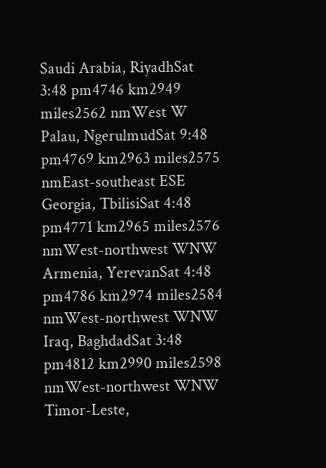Saudi Arabia, RiyadhSat 3:48 pm4746 km2949 miles2562 nmWest W
Palau, NgerulmudSat 9:48 pm4769 km2963 miles2575 nmEast-southeast ESE
Georgia, TbilisiSat 4:48 pm4771 km2965 miles2576 nmWest-northwest WNW
Armenia, YerevanSat 4:48 pm4786 km2974 miles2584 nmWest-northwest WNW
Iraq, BaghdadSat 3:48 pm4812 km2990 miles2598 nmWest-northwest WNW
Timor-Leste,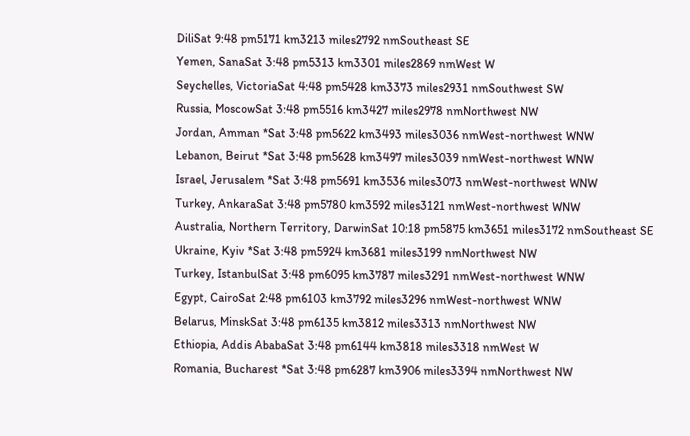DiliSat 9:48 pm5171 km3213 miles2792 nmSoutheast SE
Yemen, SanaSat 3:48 pm5313 km3301 miles2869 nmWest W
Seychelles, VictoriaSat 4:48 pm5428 km3373 miles2931 nmSouthwest SW
Russia, MoscowSat 3:48 pm5516 km3427 miles2978 nmNorthwest NW
Jordan, Amman *Sat 3:48 pm5622 km3493 miles3036 nmWest-northwest WNW
Lebanon, Beirut *Sat 3:48 pm5628 km3497 miles3039 nmWest-northwest WNW
Israel, Jerusalem *Sat 3:48 pm5691 km3536 miles3073 nmWest-northwest WNW
Turkey, AnkaraSat 3:48 pm5780 km3592 miles3121 nmWest-northwest WNW
Australia, Northern Territory, DarwinSat 10:18 pm5875 km3651 miles3172 nmSoutheast SE
Ukraine, Kyiv *Sat 3:48 pm5924 km3681 miles3199 nmNorthwest NW
Turkey, IstanbulSat 3:48 pm6095 km3787 miles3291 nmWest-northwest WNW
Egypt, CairoSat 2:48 pm6103 km3792 miles3296 nmWest-northwest WNW
Belarus, MinskSat 3:48 pm6135 km3812 miles3313 nmNorthwest NW
Ethiopia, Addis AbabaSat 3:48 pm6144 km3818 miles3318 nmWest W
Romania, Bucharest *Sat 3:48 pm6287 km3906 miles3394 nmNorthwest NW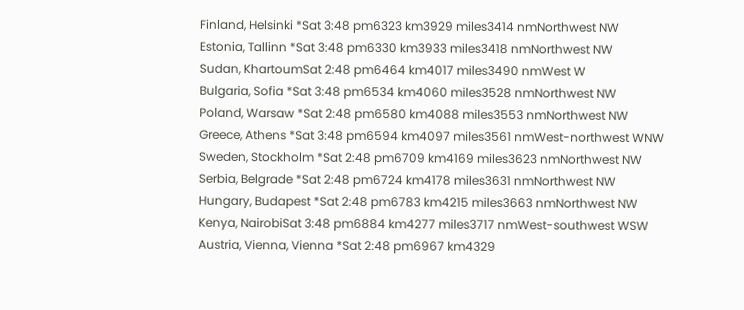Finland, Helsinki *Sat 3:48 pm6323 km3929 miles3414 nmNorthwest NW
Estonia, Tallinn *Sat 3:48 pm6330 km3933 miles3418 nmNorthwest NW
Sudan, KhartoumSat 2:48 pm6464 km4017 miles3490 nmWest W
Bulgaria, Sofia *Sat 3:48 pm6534 km4060 miles3528 nmNorthwest NW
Poland, Warsaw *Sat 2:48 pm6580 km4088 miles3553 nmNorthwest NW
Greece, Athens *Sat 3:48 pm6594 km4097 miles3561 nmWest-northwest WNW
Sweden, Stockholm *Sat 2:48 pm6709 km4169 miles3623 nmNorthwest NW
Serbia, Belgrade *Sat 2:48 pm6724 km4178 miles3631 nmNorthwest NW
Hungary, Budapest *Sat 2:48 pm6783 km4215 miles3663 nmNorthwest NW
Kenya, NairobiSat 3:48 pm6884 km4277 miles3717 nmWest-southwest WSW
Austria, Vienna, Vienna *Sat 2:48 pm6967 km4329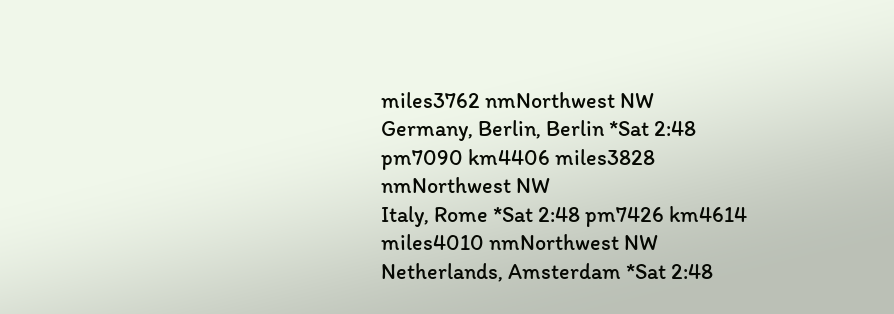miles3762 nmNorthwest NW
Germany, Berlin, Berlin *Sat 2:48 pm7090 km4406 miles3828 nmNorthwest NW
Italy, Rome *Sat 2:48 pm7426 km4614 miles4010 nmNorthwest NW
Netherlands, Amsterdam *Sat 2:48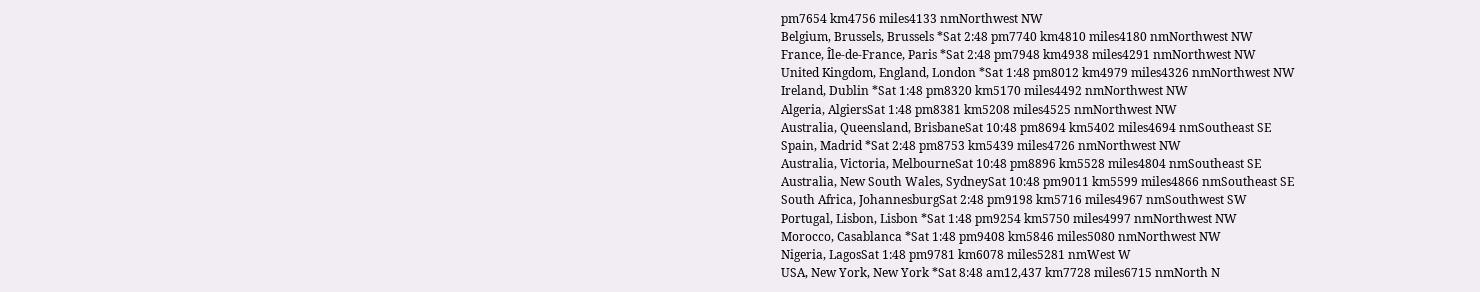pm7654 km4756 miles4133 nmNorthwest NW
Belgium, Brussels, Brussels *Sat 2:48 pm7740 km4810 miles4180 nmNorthwest NW
France, Île-de-France, Paris *Sat 2:48 pm7948 km4938 miles4291 nmNorthwest NW
United Kingdom, England, London *Sat 1:48 pm8012 km4979 miles4326 nmNorthwest NW
Ireland, Dublin *Sat 1:48 pm8320 km5170 miles4492 nmNorthwest NW
Algeria, AlgiersSat 1:48 pm8381 km5208 miles4525 nmNorthwest NW
Australia, Queensland, BrisbaneSat 10:48 pm8694 km5402 miles4694 nmSoutheast SE
Spain, Madrid *Sat 2:48 pm8753 km5439 miles4726 nmNorthwest NW
Australia, Victoria, MelbourneSat 10:48 pm8896 km5528 miles4804 nmSoutheast SE
Australia, New South Wales, SydneySat 10:48 pm9011 km5599 miles4866 nmSoutheast SE
South Africa, JohannesburgSat 2:48 pm9198 km5716 miles4967 nmSouthwest SW
Portugal, Lisbon, Lisbon *Sat 1:48 pm9254 km5750 miles4997 nmNorthwest NW
Morocco, Casablanca *Sat 1:48 pm9408 km5846 miles5080 nmNorthwest NW
Nigeria, LagosSat 1:48 pm9781 km6078 miles5281 nmWest W
USA, New York, New York *Sat 8:48 am12,437 km7728 miles6715 nmNorth N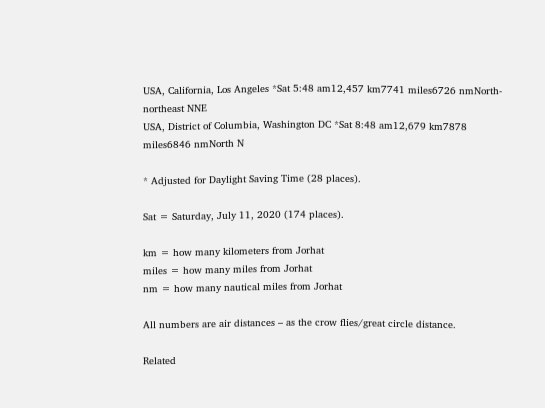USA, California, Los Angeles *Sat 5:48 am12,457 km7741 miles6726 nmNorth-northeast NNE
USA, District of Columbia, Washington DC *Sat 8:48 am12,679 km7878 miles6846 nmNorth N

* Adjusted for Daylight Saving Time (28 places).

Sat = Saturday, July 11, 2020 (174 places).

km = how many kilometers from Jorhat
miles = how many miles from Jorhat
nm = how many nautical miles from Jorhat

All numbers are air distances – as the crow flies/great circle distance.

Related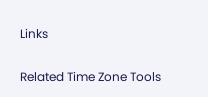Links

Related Time Zone Tools